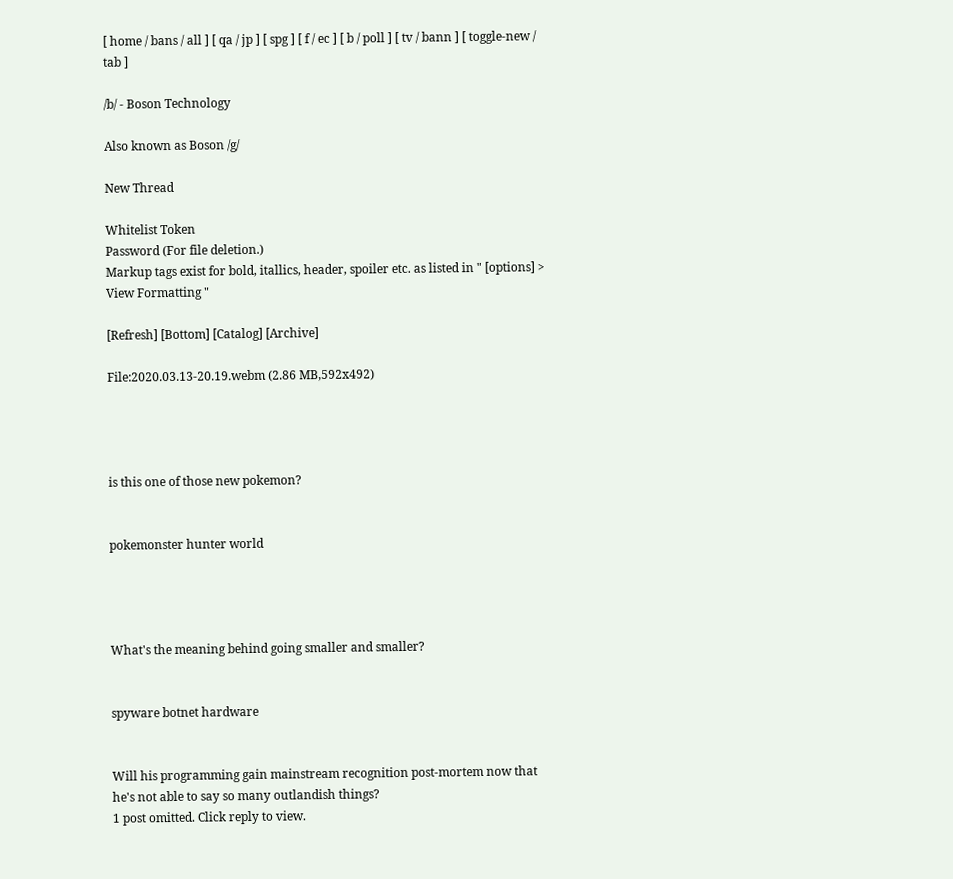[ home / bans / all ] [ qa / jp ] [ spg ] [ f / ec ] [ b / poll ] [ tv / bann ] [ toggle-new / tab ]

/b/ - Boson Technology

Also known as Boson /g/

New Thread

Whitelist Token
Password (For file deletion.)
Markup tags exist for bold, itallics, header, spoiler etc. as listed in " [options] > View Formatting "

[Refresh] [Bottom] [Catalog] [Archive]

File:2020.03.13-20.19.webm (2.86 MB,592x492)




is this one of those new pokemon?


pokemonster hunter world




What's the meaning behind going smaller and smaller?


spyware botnet hardware


Will his programming gain mainstream recognition post-mortem now that he's not able to say so many outlandish things?
1 post omitted. Click reply to view.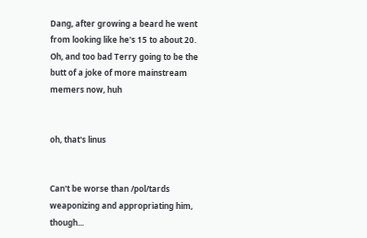Dang, after growing a beard he went from looking like he's 15 to about 20.
Oh, and too bad Terry going to be the butt of a joke of more mainstream memers now, huh


oh, that's linus


Can't be worse than /pol/tards weaponizing and appropriating him, though...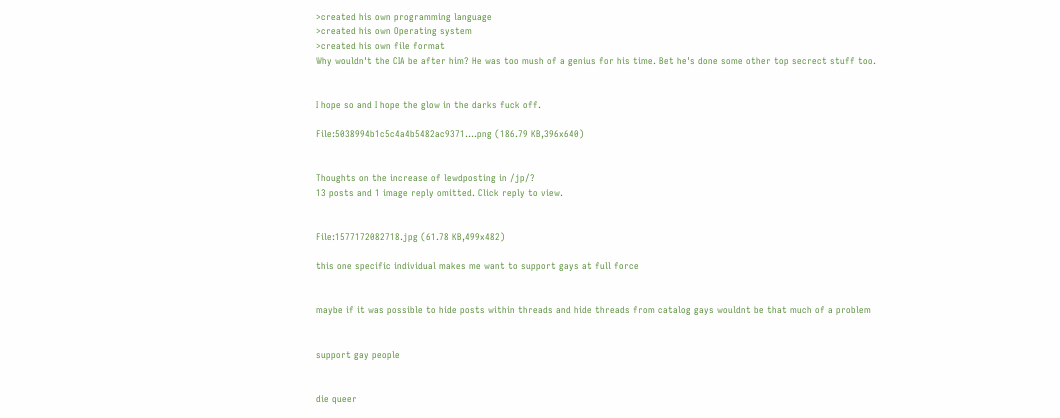>created his own programming language
>created his own Operating system
>created his own file format
Why wouldn't the CIA be after him? He was too mush of a genius for his time. Bet he's done some other top secrect stuff too.


I hope so and I hope the glow in the darks fuck off.

File:5038994b1c5c4a4b5482ac9371….png (186.79 KB,396x640)


Thoughts on the increase of lewdposting in /jp/?
13 posts and 1 image reply omitted. Click reply to view.


File:1577172082718.jpg (61.78 KB,499x482)

this one specific individual makes me want to support gays at full force


maybe if it was possible to hide posts within threads and hide threads from catalog gays wouldnt be that much of a problem


support gay people


die queer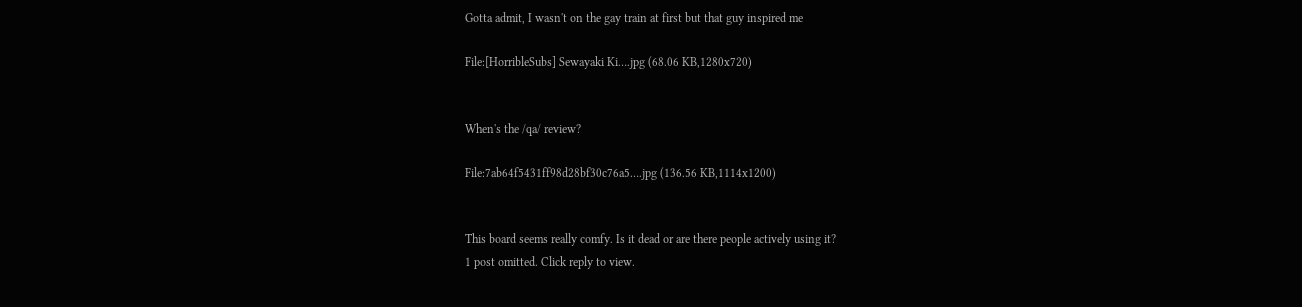Gotta admit, I wasn't on the gay train at first but that guy inspired me

File:[HorribleSubs] Sewayaki Ki….jpg (68.06 KB,1280x720)


When's the /qa/ review?

File:7ab64f5431ff98d28bf30c76a5….jpg (136.56 KB,1114x1200)


This board seems really comfy. Is it dead or are there people actively using it?
1 post omitted. Click reply to view.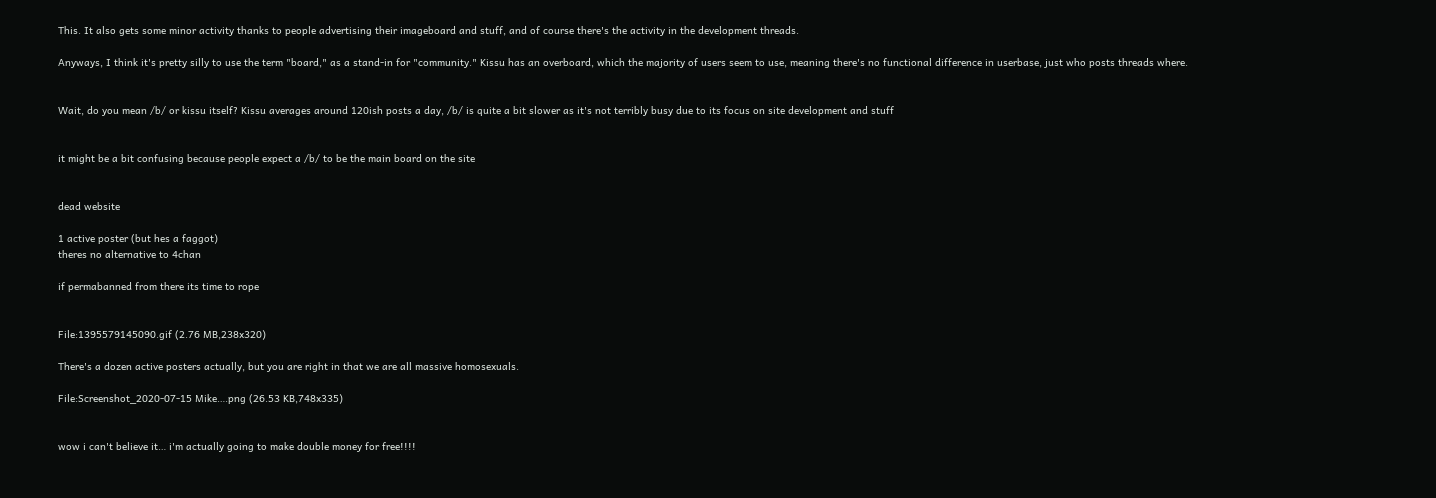This. It also gets some minor activity thanks to people advertising their imageboard and stuff, and of course there's the activity in the development threads.

Anyways, I think it's pretty silly to use the term "board," as a stand-in for "community." Kissu has an overboard, which the majority of users seem to use, meaning there's no functional difference in userbase, just who posts threads where.


Wait, do you mean /b/ or kissu itself? Kissu averages around 120ish posts a day, /b/ is quite a bit slower as it's not terribly busy due to its focus on site development and stuff


it might be a bit confusing because people expect a /b/ to be the main board on the site


dead website

1 active poster (but hes a faggot)
theres no alternative to 4chan

if permabanned from there its time to rope


File:1395579145090.gif (2.76 MB,238x320)

There's a dozen active posters actually, but you are right in that we are all massive homosexuals.

File:Screenshot_2020-07-15 Mike….png (26.53 KB,748x335)


wow i can't believe it… i'm actually going to make double money for free!!!!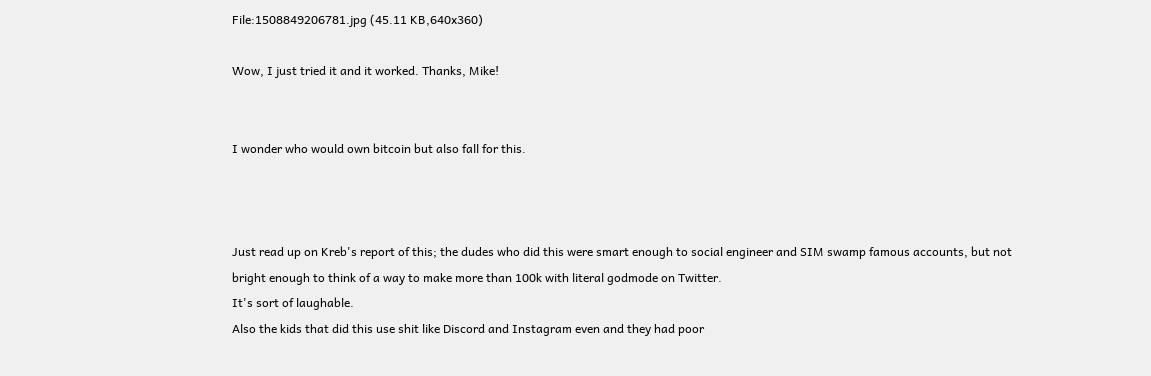File:1508849206781.jpg (45.11 KB,640x360)

Wow, I just tried it and it worked. Thanks, Mike!


I wonder who would own bitcoin but also fall for this.



Just read up on Kreb's report of this; the dudes who did this were smart enough to social engineer and SIM swamp famous accounts, but not bright enough to think of a way to make more than 100k with literal godmode on Twitter.
It's sort of laughable.
Also the kids that did this use shit like Discord and Instagram even and they had poor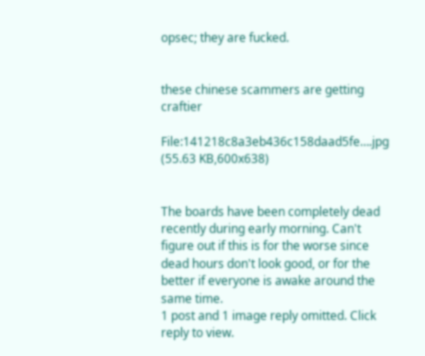opsec; they are fucked.


these chinese scammers are getting craftier

File:141218c8a3eb436c158daad5fe….jpg (55.63 KB,600x638)


The boards have been completely dead recently during early morning. Can't figure out if this is for the worse since dead hours don't look good, or for the better if everyone is awake around the same time.
1 post and 1 image reply omitted. Click reply to view.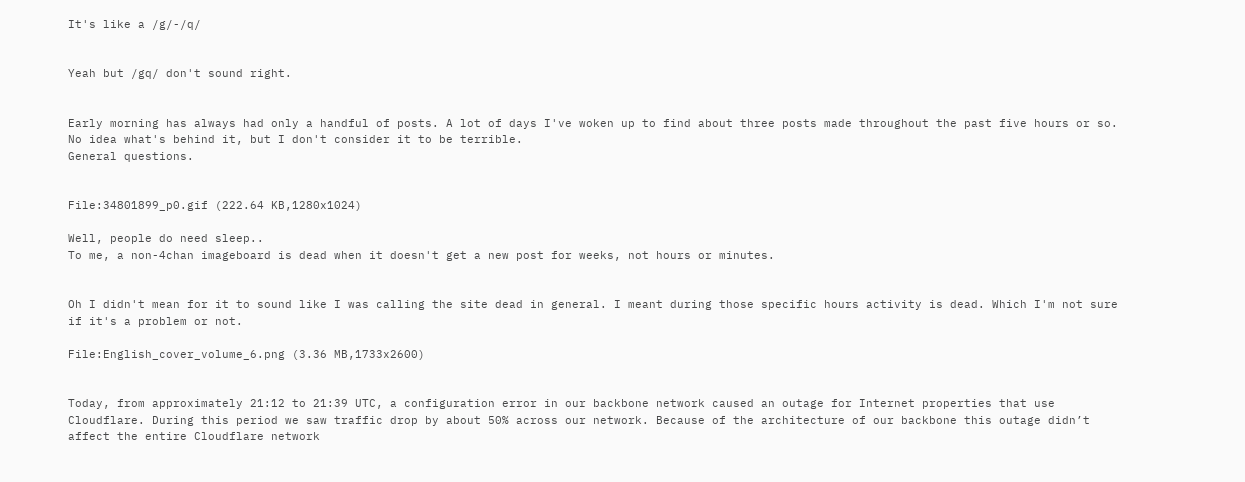It's like a /g/-/q/


Yeah but /gq/ don't sound right.


Early morning has always had only a handful of posts. A lot of days I've woken up to find about three posts made throughout the past five hours or so. No idea what's behind it, but I don't consider it to be terrible.
General questions.


File:34801899_p0.gif (222.64 KB,1280x1024)

Well, people do need sleep..
To me, a non-4chan imageboard is dead when it doesn't get a new post for weeks, not hours or minutes.


Oh I didn't mean for it to sound like I was calling the site dead in general. I meant during those specific hours activity is dead. Which I'm not sure if it's a problem or not.

File:English_cover_volume_6.png (3.36 MB,1733x2600)


Today, from approximately 21:12 to 21:39 UTC, a configuration error in our backbone network caused an outage for Internet properties that use Cloudflare. During this period we saw traffic drop by about 50% across our network. Because of the architecture of our backbone this outage didn’t affect the entire Cloudflare network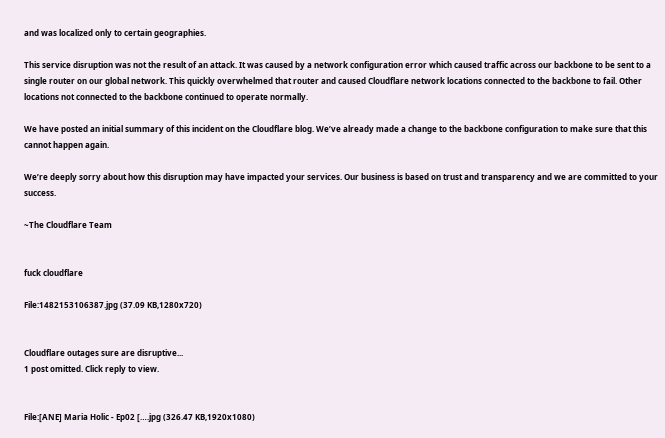and was localized only to certain geographies.

This service disruption was not the result of an attack. It was caused by a network configuration error which caused traffic across our backbone to be sent to a single router on our global network. This quickly overwhelmed that router and caused Cloudflare network locations connected to the backbone to fail. Other locations not connected to the backbone continued to operate normally.

We have posted an initial summary of this incident on the Cloudflare blog. We’ve already made a change to the backbone configuration to make sure that this cannot happen again.

We’re deeply sorry about how this disruption may have impacted your services. Our business is based on trust and transparency and we are committed to your success.

~The Cloudflare Team


fuck cloudflare

File:1482153106387.jpg (37.09 KB,1280x720)


Cloudflare outages sure are disruptive...
1 post omitted. Click reply to view.


File:[ANE] Maria Holic - Ep02 [….jpg (326.47 KB,1920x1080)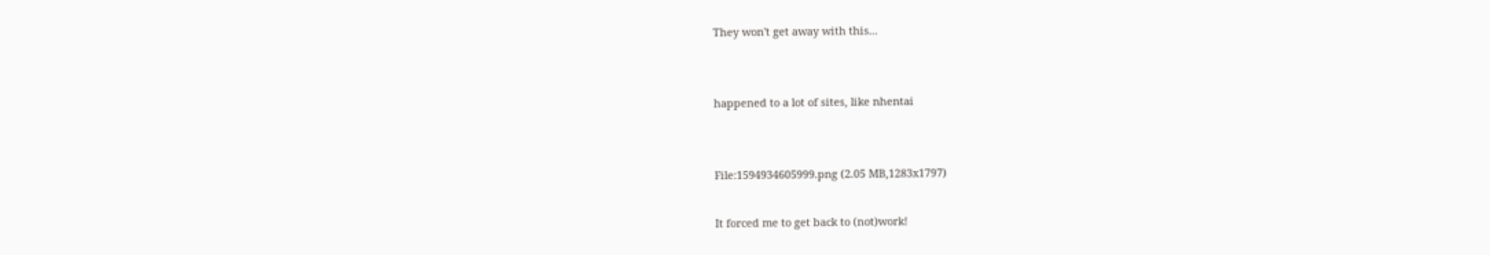They won't get away with this...


happened to a lot of sites, like nhentai


File:1594934605999.png (2.05 MB,1283x1797)

It forced me to get back to (not)work!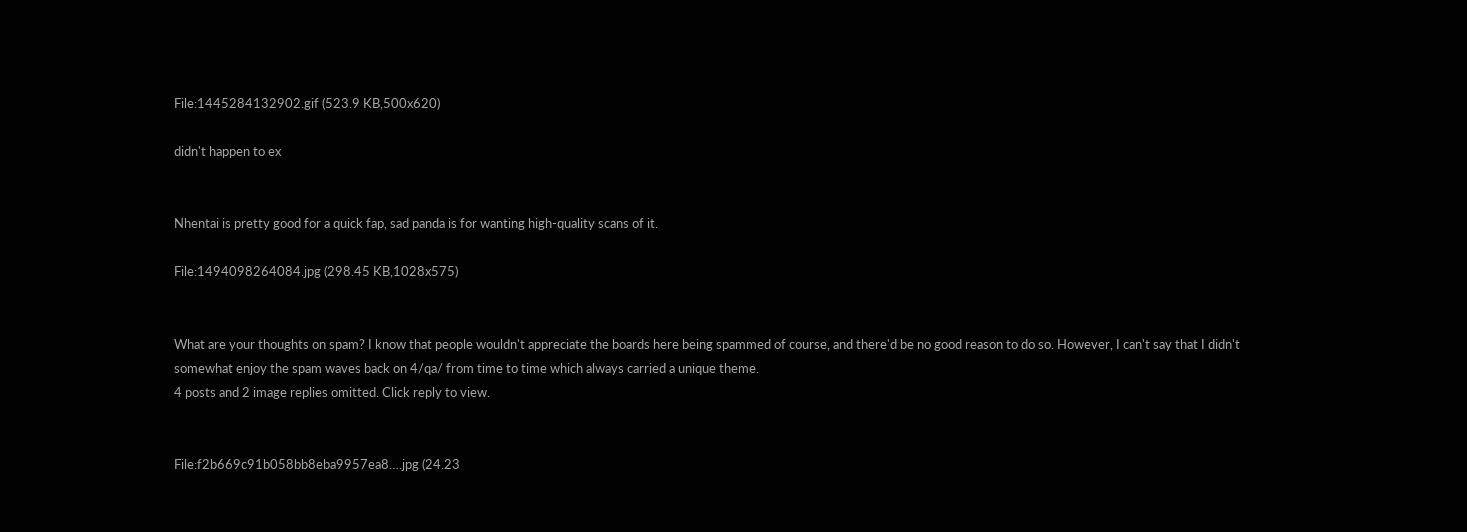File:1445284132902.gif (523.9 KB,500x620)

didn't happen to ex


Nhentai is pretty good for a quick fap, sad panda is for wanting high-quality scans of it.

File:1494098264084.jpg (298.45 KB,1028x575)


What are your thoughts on spam? I know that people wouldn't appreciate the boards here being spammed of course, and there'd be no good reason to do so. However, I can't say that I didn't somewhat enjoy the spam waves back on 4/qa/ from time to time which always carried a unique theme.
4 posts and 2 image replies omitted. Click reply to view.


File:f2b669c91b058bb8eba9957ea8….jpg (24.23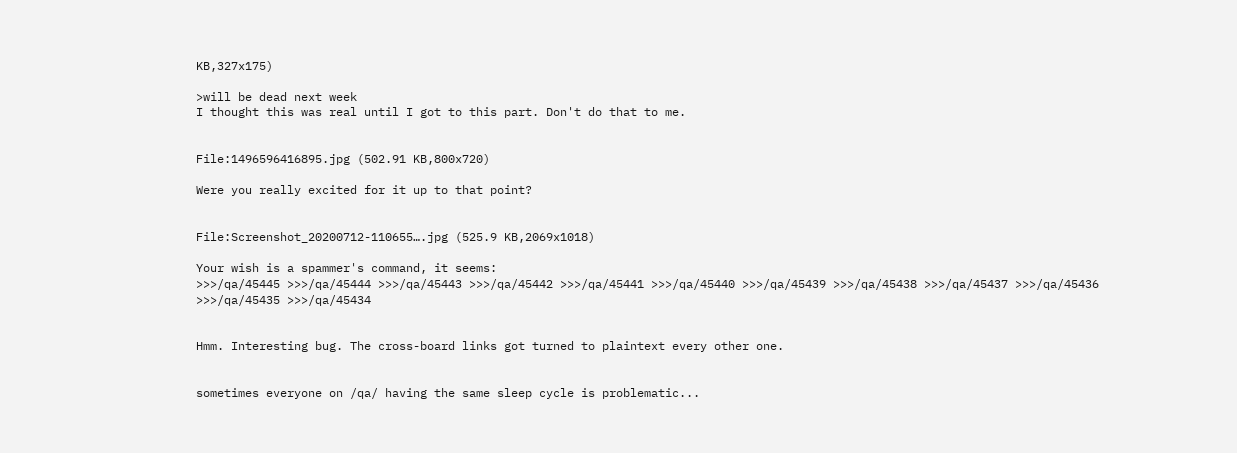KB,327x175)

>will be dead next week
I thought this was real until I got to this part. Don't do that to me.


File:1496596416895.jpg (502.91 KB,800x720)

Were you really excited for it up to that point?


File:Screenshot_20200712-110655….jpg (525.9 KB,2069x1018)

Your wish is a spammer's command, it seems:
>>>/qa/45445 >>>/qa/45444 >>>/qa/45443 >>>/qa/45442 >>>/qa/45441 >>>/qa/45440 >>>/qa/45439 >>>/qa/45438 >>>/qa/45437 >>>/qa/45436 >>>/qa/45435 >>>/qa/45434


Hmm. Interesting bug. The cross-board links got turned to plaintext every other one.


sometimes everyone on /qa/ having the same sleep cycle is problematic...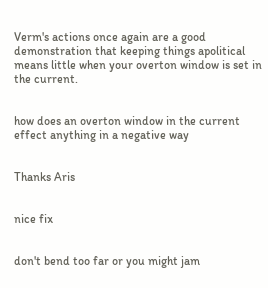Verm's actions once again are a good demonstration that keeping things apolitical means little when your overton window is set in the current.


how does an overton window in the current effect anything in a negative way


Thanks Aris


nice fix


don't bend too far or you might jam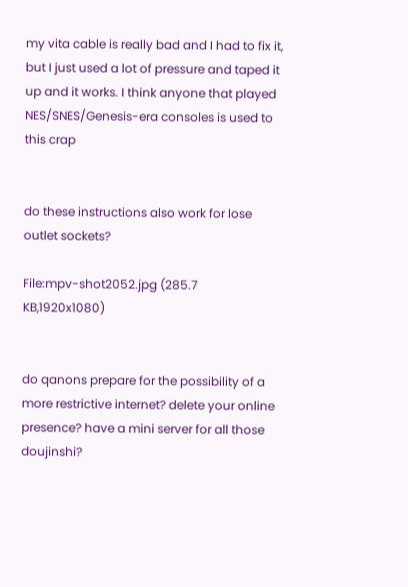my vita cable is really bad and I had to fix it, but I just used a lot of pressure and taped it up and it works. I think anyone that played NES/SNES/Genesis-era consoles is used to this crap


do these instructions also work for lose outlet sockets?

File:mpv-shot2052.jpg (285.7 KB,1920x1080)


do qanons prepare for the possibility of a more restrictive internet? delete your online presence? have a mini server for all those doujinshi?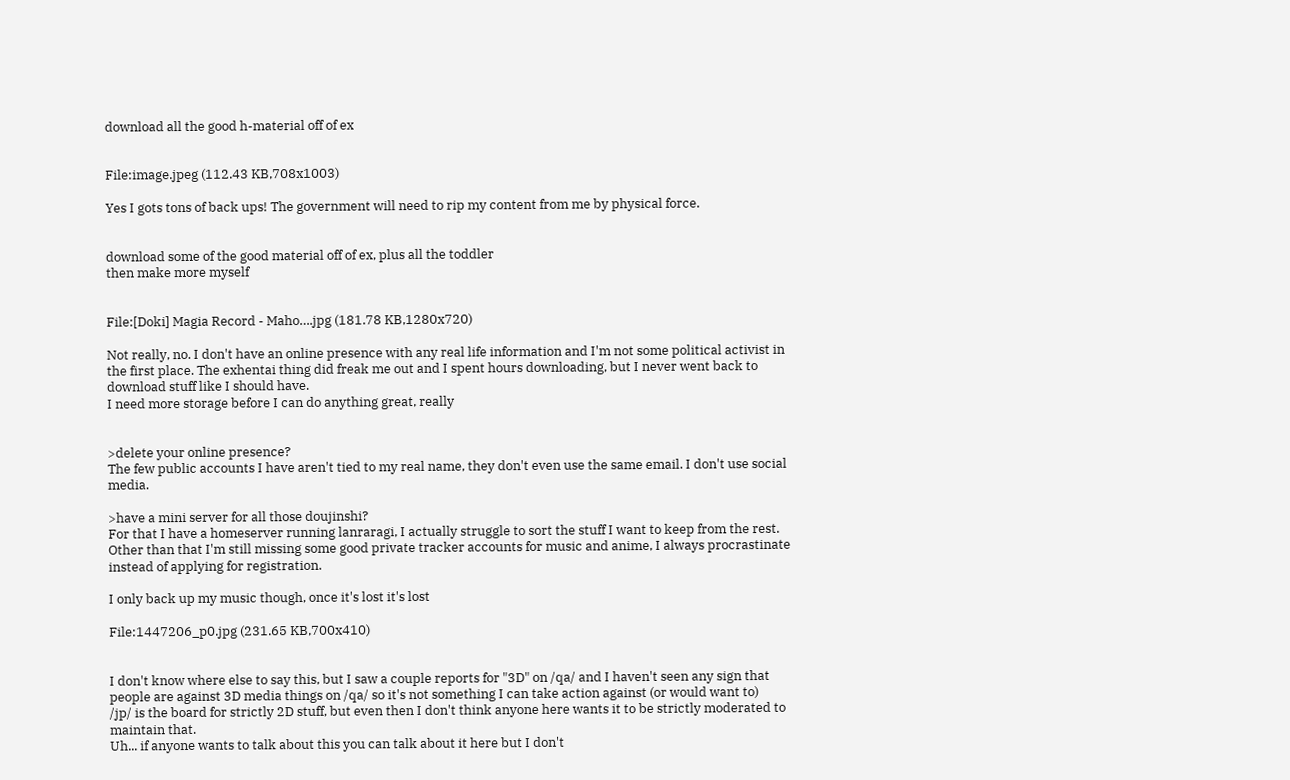download all the good h-material off of ex


File:image.jpeg (112.43 KB,708x1003)

Yes I gots tons of back ups! The government will need to rip my content from me by physical force.


download some of the good material off of ex, plus all the toddler
then make more myself


File:[Doki] Magia Record - Maho….jpg (181.78 KB,1280x720)

Not really, no. I don't have an online presence with any real life information and I'm not some political activist in the first place. The exhentai thing did freak me out and I spent hours downloading, but I never went back to download stuff like I should have.
I need more storage before I can do anything great, really


>delete your online presence?
The few public accounts I have aren't tied to my real name, they don't even use the same email. I don't use social media.

>have a mini server for all those doujinshi?
For that I have a homeserver running lanraragi, I actually struggle to sort the stuff I want to keep from the rest. Other than that I'm still missing some good private tracker accounts for music and anime, I always procrastinate instead of applying for registration.

I only back up my music though, once it's lost it's lost

File:1447206_p0.jpg (231.65 KB,700x410)


I don't know where else to say this, but I saw a couple reports for "3D" on /qa/ and I haven't seen any sign that people are against 3D media things on /qa/ so it's not something I can take action against (or would want to)
/jp/ is the board for strictly 2D stuff, but even then I don't think anyone here wants it to be strictly moderated to maintain that.
Uh... if anyone wants to talk about this you can talk about it here but I don't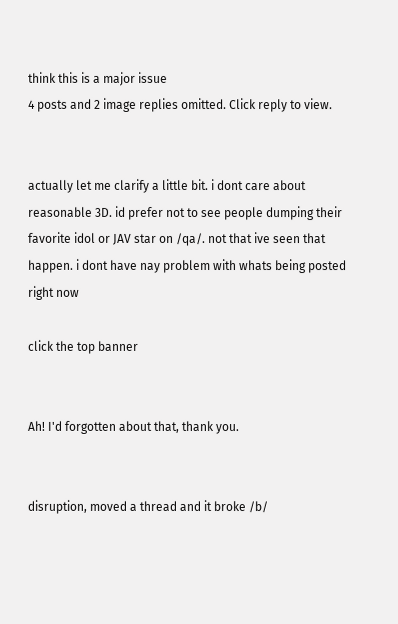think this is a major issue
4 posts and 2 image replies omitted. Click reply to view.


actually let me clarify a little bit. i dont care about reasonable 3D. id prefer not to see people dumping their favorite idol or JAV star on /qa/. not that ive seen that happen. i dont have nay problem with whats being posted right now

click the top banner


Ah! I'd forgotten about that, thank you.


disruption, moved a thread and it broke /b/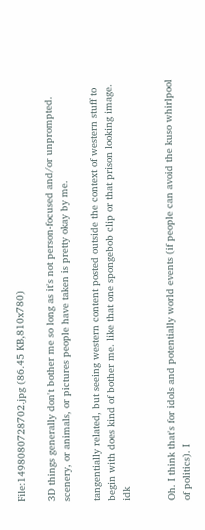File:1498080728702.jpg (86.45 KB,810x780)

3D things generally don't bother me so long as it's not person-focused and/or unprompted. scenery, or animals, or pictures people have taken is pretty okay by me.

tangentially related, but seeing western content posted outside the context of western stuff to begin with does kind of bother me. like that one spongebob clip or that prison looking image. idk


Oh. I think that's for idols and potentially world events (if people can avoid the kuso whirlpool of politics). I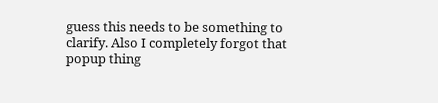guess this needs to be something to clarify. Also I completely forgot that popup thing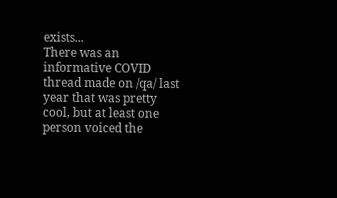exists...
There was an informative COVID thread made on /qa/ last year that was pretty cool, but at least one person voiced the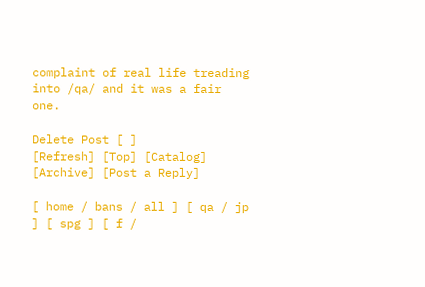complaint of real life treading into /qa/ and it was a fair one.

Delete Post [ ]
[Refresh] [Top] [Catalog] [Archive] [Post a Reply]

[ home / bans / all ] [ qa / jp ] [ spg ] [ f /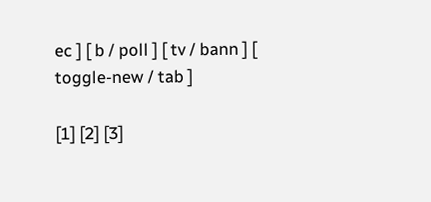ec ] [ b / poll ] [ tv / bann ] [ toggle-new / tab ]

[1] [2] [3]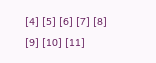[4] [5] [6] [7] [8] [9] [10] [11]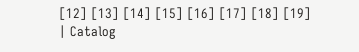[12] [13] [14] [15] [16] [17] [18] [19]
| Catalog